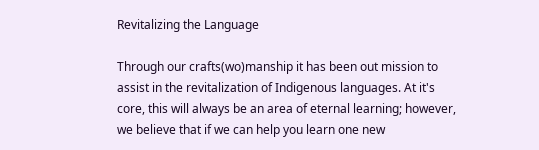Revitalizing the Language

Through our crafts(wo)manship it has been out mission to assist in the revitalization of Indigenous languages. At it's core, this will always be an area of eternal learning; however, we believe that if we can help you learn one new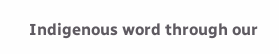Indigenous word through our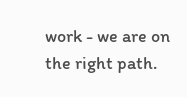work - we are on the right path.